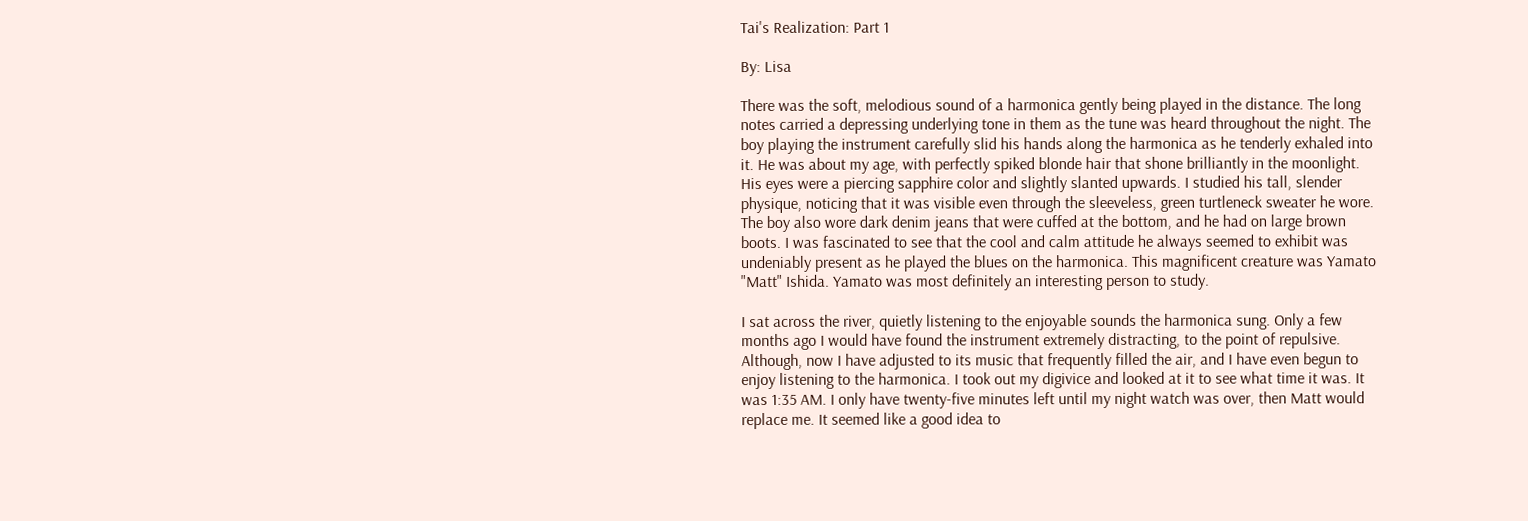Tai's Realization: Part 1

By: Lisa

There was the soft, melodious sound of a harmonica gently being played in the distance. The long notes carried a depressing underlying tone in them as the tune was heard throughout the night. The boy playing the instrument carefully slid his hands along the harmonica as he tenderly exhaled into it. He was about my age, with perfectly spiked blonde hair that shone brilliantly in the moonlight. His eyes were a piercing sapphire color and slightly slanted upwards. I studied his tall, slender physique, noticing that it was visible even through the sleeveless, green turtleneck sweater he wore. The boy also wore dark denim jeans that were cuffed at the bottom, and he had on large brown boots. I was fascinated to see that the cool and calm attitude he always seemed to exhibit was undeniably present as he played the blues on the harmonica. This magnificent creature was Yamato "Matt" Ishida. Yamato was most definitely an interesting person to study.

I sat across the river, quietly listening to the enjoyable sounds the harmonica sung. Only a few months ago I would have found the instrument extremely distracting, to the point of repulsive. Although, now I have adjusted to its music that frequently filled the air, and I have even begun to enjoy listening to the harmonica. I took out my digivice and looked at it to see what time it was. It was 1:35 AM. I only have twenty-five minutes left until my night watch was over, then Matt would replace me. It seemed like a good idea to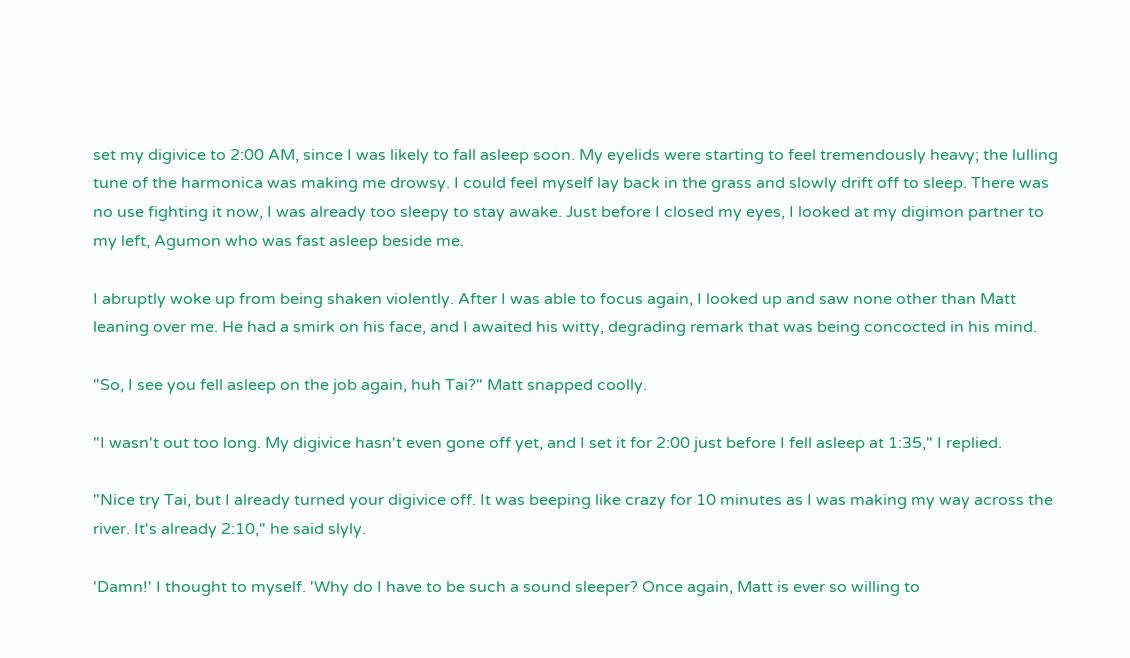set my digivice to 2:00 AM, since I was likely to fall asleep soon. My eyelids were starting to feel tremendously heavy; the lulling tune of the harmonica was making me drowsy. I could feel myself lay back in the grass and slowly drift off to sleep. There was no use fighting it now, I was already too sleepy to stay awake. Just before I closed my eyes, I looked at my digimon partner to my left, Agumon who was fast asleep beside me.

I abruptly woke up from being shaken violently. After I was able to focus again, I looked up and saw none other than Matt leaning over me. He had a smirk on his face, and I awaited his witty, degrading remark that was being concocted in his mind.

"So, I see you fell asleep on the job again, huh Tai?" Matt snapped coolly.

"I wasn't out too long. My digivice hasn't even gone off yet, and I set it for 2:00 just before I fell asleep at 1:35," I replied.

"Nice try Tai, but I already turned your digivice off. It was beeping like crazy for 10 minutes as I was making my way across the river. It's already 2:10," he said slyly.

'Damn!' I thought to myself. 'Why do I have to be such a sound sleeper? Once again, Matt is ever so willing to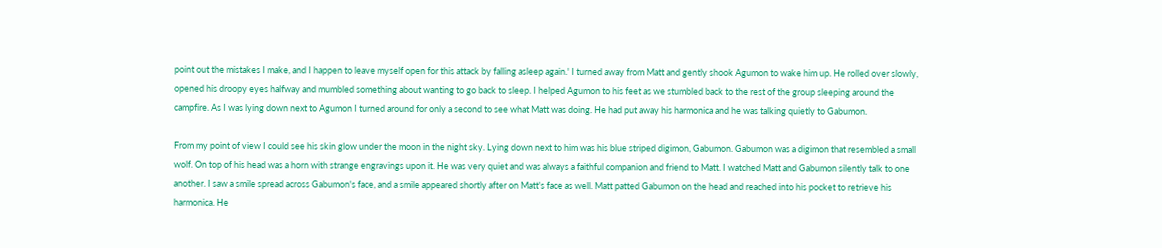point out the mistakes I make, and I happen to leave myself open for this attack by falling asleep again.' I turned away from Matt and gently shook Agumon to wake him up. He rolled over slowly, opened his droopy eyes halfway and mumbled something about wanting to go back to sleep. I helped Agumon to his feet as we stumbled back to the rest of the group sleeping around the campfire. As I was lying down next to Agumon I turned around for only a second to see what Matt was doing. He had put away his harmonica and he was talking quietly to Gabumon.

From my point of view I could see his skin glow under the moon in the night sky. Lying down next to him was his blue striped digimon, Gabumon. Gabumon was a digimon that resembled a small wolf. On top of his head was a horn with strange engravings upon it. He was very quiet and was always a faithful companion and friend to Matt. I watched Matt and Gabumon silently talk to one another. I saw a smile spread across Gabumon's face, and a smile appeared shortly after on Matt's face as well. Matt patted Gabumon on the head and reached into his pocket to retrieve his harmonica. He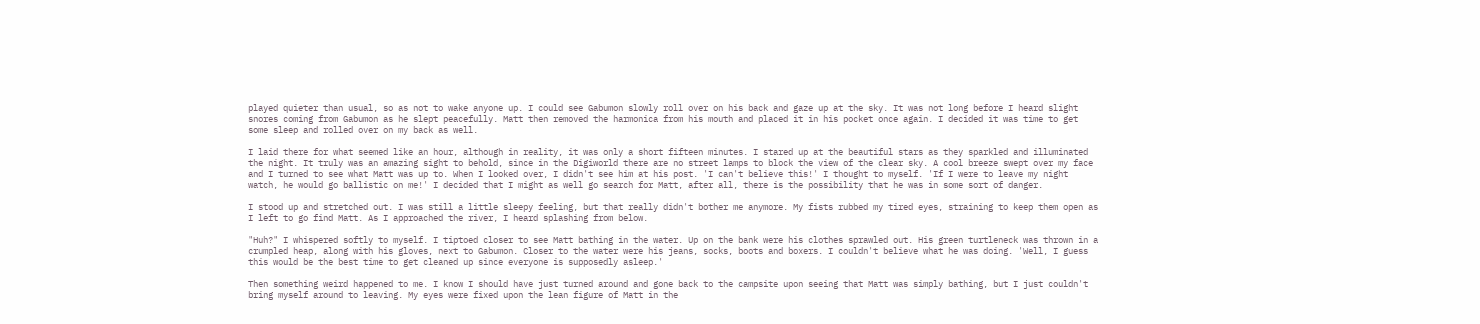played quieter than usual, so as not to wake anyone up. I could see Gabumon slowly roll over on his back and gaze up at the sky. It was not long before I heard slight snores coming from Gabumon as he slept peacefully. Matt then removed the harmonica from his mouth and placed it in his pocket once again. I decided it was time to get some sleep and rolled over on my back as well.

I laid there for what seemed like an hour, although in reality, it was only a short fifteen minutes. I stared up at the beautiful stars as they sparkled and illuminated the night. It truly was an amazing sight to behold, since in the Digiworld there are no street lamps to block the view of the clear sky. A cool breeze swept over my face and I turned to see what Matt was up to. When I looked over, I didn't see him at his post. 'I can't believe this!' I thought to myself. 'If I were to leave my night watch, he would go ballistic on me!' I decided that I might as well go search for Matt, after all, there is the possibility that he was in some sort of danger.

I stood up and stretched out. I was still a little sleepy feeling, but that really didn't bother me anymore. My fists rubbed my tired eyes, straining to keep them open as I left to go find Matt. As I approached the river, I heard splashing from below.

"Huh?" I whispered softly to myself. I tiptoed closer to see Matt bathing in the water. Up on the bank were his clothes sprawled out. His green turtleneck was thrown in a crumpled heap, along with his gloves, next to Gabumon. Closer to the water were his jeans, socks, boots and boxers. I couldn't believe what he was doing. 'Well, I guess this would be the best time to get cleaned up since everyone is supposedly asleep.'

Then something weird happened to me. I know I should have just turned around and gone back to the campsite upon seeing that Matt was simply bathing, but I just couldn't bring myself around to leaving. My eyes were fixed upon the lean figure of Matt in the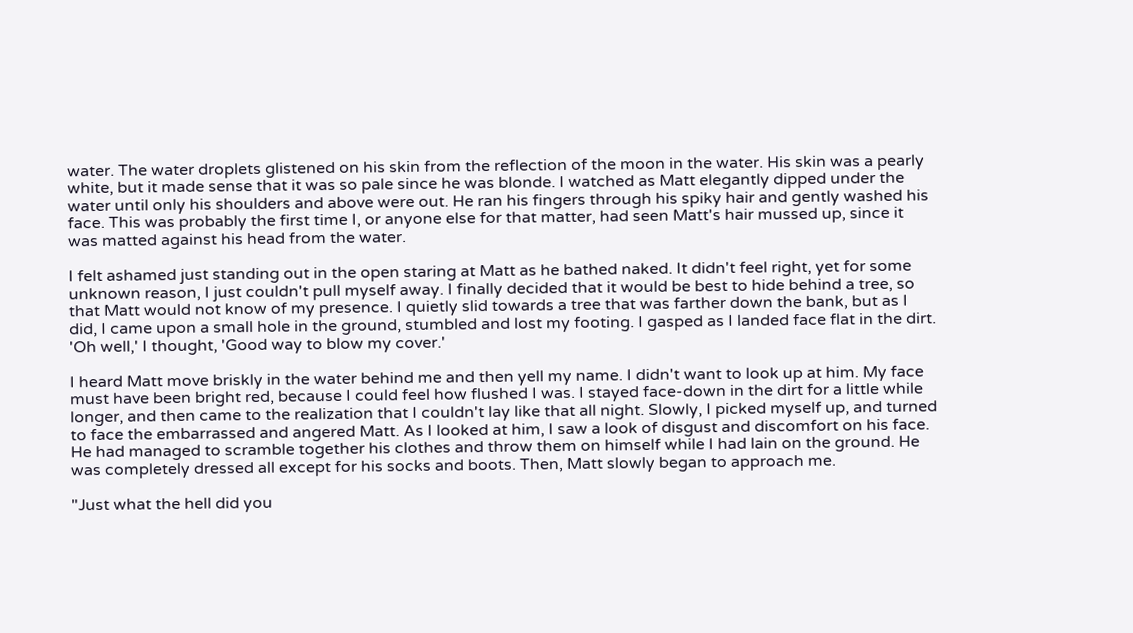water. The water droplets glistened on his skin from the reflection of the moon in the water. His skin was a pearly white, but it made sense that it was so pale since he was blonde. I watched as Matt elegantly dipped under the water until only his shoulders and above were out. He ran his fingers through his spiky hair and gently washed his face. This was probably the first time I, or anyone else for that matter, had seen Matt's hair mussed up, since it was matted against his head from the water.

I felt ashamed just standing out in the open staring at Matt as he bathed naked. It didn't feel right, yet for some unknown reason, I just couldn't pull myself away. I finally decided that it would be best to hide behind a tree, so that Matt would not know of my presence. I quietly slid towards a tree that was farther down the bank, but as I did, I came upon a small hole in the ground, stumbled and lost my footing. I gasped as I landed face flat in the dirt. 'Oh well,' I thought, 'Good way to blow my cover.'

I heard Matt move briskly in the water behind me and then yell my name. I didn't want to look up at him. My face must have been bright red, because I could feel how flushed I was. I stayed face-down in the dirt for a little while longer, and then came to the realization that I couldn't lay like that all night. Slowly, I picked myself up, and turned to face the embarrassed and angered Matt. As I looked at him, I saw a look of disgust and discomfort on his face. He had managed to scramble together his clothes and throw them on himself while I had lain on the ground. He was completely dressed all except for his socks and boots. Then, Matt slowly began to approach me.

"Just what the hell did you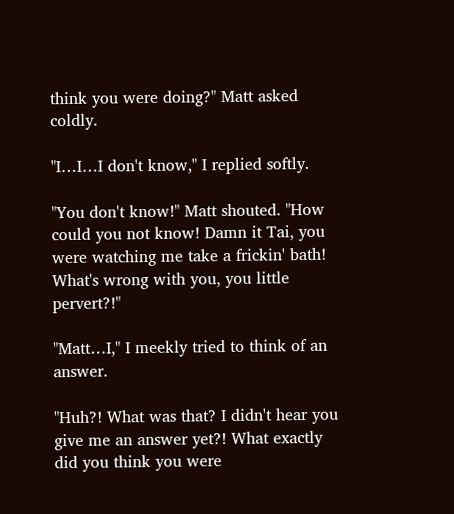think you were doing?" Matt asked coldly.

"I…I…I don't know," I replied softly.

"You don't know!" Matt shouted. "How could you not know! Damn it Tai, you were watching me take a frickin' bath! What's wrong with you, you little pervert?!"

"Matt…I," I meekly tried to think of an answer.

"Huh?! What was that? I didn't hear you give me an answer yet?! What exactly did you think you were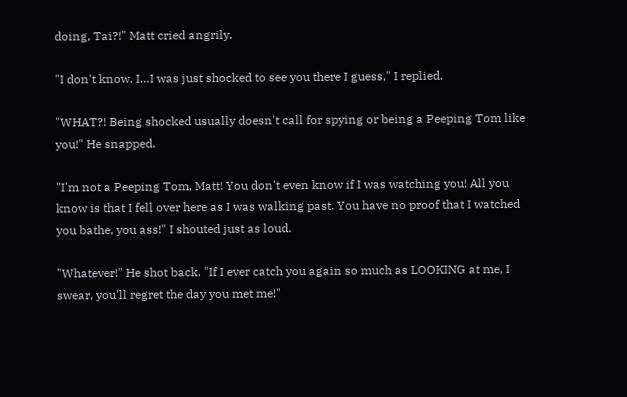doing, Tai?!" Matt cried angrily.

"I don't know. I…I was just shocked to see you there I guess," I replied.

"WHAT?! Being shocked usually doesn't call for spying or being a Peeping Tom like you!" He snapped.

"I'm not a Peeping Tom, Matt! You don't even know if I was watching you! All you know is that I fell over here as I was walking past. You have no proof that I watched you bathe, you ass!" I shouted just as loud.

"Whatever!" He shot back. "If I ever catch you again so much as LOOKING at me, I swear, you'll regret the day you met me!"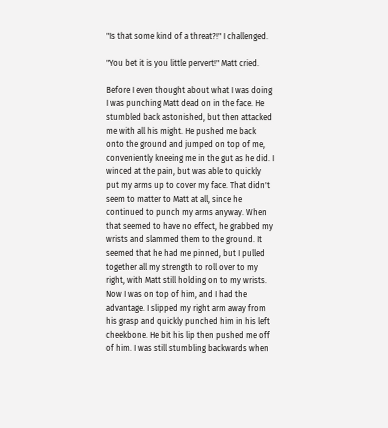"Is that some kind of a threat?!" I challenged.

"You bet it is you little pervert!" Matt cried.

Before I even thought about what I was doing I was punching Matt dead on in the face. He stumbled back astonished, but then attacked me with all his might. He pushed me back onto the ground and jumped on top of me, conveniently kneeing me in the gut as he did. I winced at the pain, but was able to quickly put my arms up to cover my face. That didn't seem to matter to Matt at all, since he continued to punch my arms anyway. When that seemed to have no effect, he grabbed my wrists and slammed them to the ground. It seemed that he had me pinned, but I pulled together all my strength to roll over to my right, with Matt still holding on to my wrists. Now I was on top of him, and I had the advantage. I slipped my right arm away from his grasp and quickly punched him in his left cheekbone. He bit his lip then pushed me off of him. I was still stumbling backwards when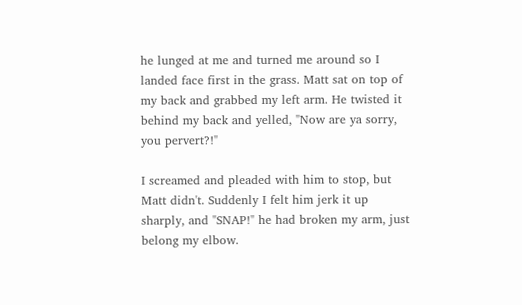he lunged at me and turned me around so I landed face first in the grass. Matt sat on top of my back and grabbed my left arm. He twisted it behind my back and yelled, "Now are ya sorry, you pervert?!"

I screamed and pleaded with him to stop, but Matt didn't. Suddenly I felt him jerk it up sharply, and "SNAP!" he had broken my arm, just belong my elbow.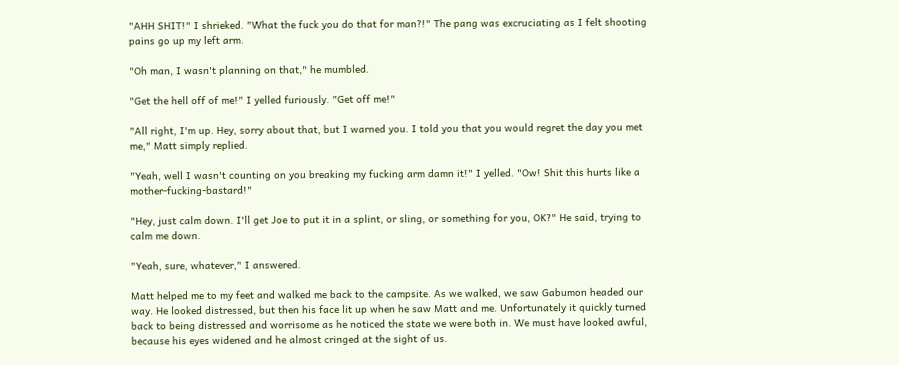"AHH SHIT!" I shrieked. "What the fuck you do that for man?!" The pang was excruciating as I felt shooting pains go up my left arm.

"Oh man, I wasn't planning on that," he mumbled.

"Get the hell off of me!" I yelled furiously. "Get off me!"

"All right, I'm up. Hey, sorry about that, but I warned you. I told you that you would regret the day you met me," Matt simply replied.

"Yeah, well I wasn't counting on you breaking my fucking arm damn it!" I yelled. "Ow! Shit this hurts like a mother-fucking-bastard!"

"Hey, just calm down. I'll get Joe to put it in a splint, or sling, or something for you, OK?" He said, trying to calm me down.

"Yeah, sure, whatever," I answered.

Matt helped me to my feet and walked me back to the campsite. As we walked, we saw Gabumon headed our way. He looked distressed, but then his face lit up when he saw Matt and me. Unfortunately it quickly turned back to being distressed and worrisome as he noticed the state we were both in. We must have looked awful, because his eyes widened and he almost cringed at the sight of us.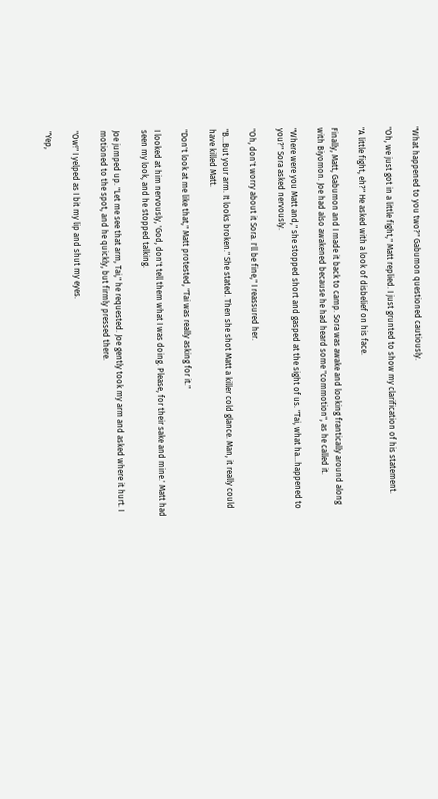"What happened to you two?" Gabumon questioned cautiously.

"Oh, we just got in a little fight," Matt replied. I just grunted to show my clarification of his statement.

"A little fight, eh?" He asked with a look of disbelief on his face.

Finally, Matt, Gabumon and I made it back to camp. Sora was awake and looking frantically around along with Biyomon. Joe had also awakened because he had heard some "commotion", as he called it.

"Where were you Matt and," she stopped short and gasped at the sight of us. "Tai, what ha…happened to you?" Sora asked nervously.

"Oh, don't worry about it Sora. I'll be fine," I reassured her.

"B…But your arm. It looks broken." She stated. Then she shot Matt a killer cold glance. Man, it really could have killed Matt.

"Don't look at me like that," Matt protested, "Tai was really asking for it."

I looked at him nervously, 'God, don't tell them what I was doing. Please, for their sake and mine.' Matt had seen my look, and he stopped talking.

Joe jumped up. "Let me see that arm, Tai," he requested. Joe gently took my arm and asked where it hurt. I motioned to the spot, and he quickly, but firmly pressed there.

"Ow!" I yelped as I bit my lip and shut my eyes.

"Yep,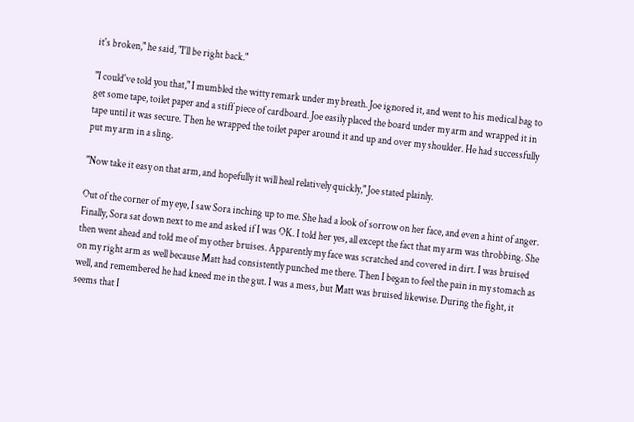it's broken," he said, "I'll be right back."

"I could've told you that," I mumbled the witty remark under my breath. Joe ignored it, and went to his medical bag to get some tape, toilet paper and a stiff piece of cardboard. Joe easily placed the board under my arm and wrapped it in tape until it was secure. Then he wrapped the toilet paper around it and up and over my shoulder. He had successfully put my arm in a sling.

"Now take it easy on that arm, and hopefully it will heal relatively quickly," Joe stated plainly.

Out of the corner of my eye, I saw Sora inching up to me. She had a look of sorrow on her face, and even a hint of anger. Finally, Sora sat down next to me and asked if I was OK. I told her yes, all except the fact that my arm was throbbing. She then went ahead and told me of my other bruises. Apparently my face was scratched and covered in dirt. I was bruised on my right arm as well because Matt had consistently punched me there. Then I began to feel the pain in my stomach as well, and remembered he had kneed me in the gut. I was a mess, but Matt was bruised likewise. During the fight, it seems that I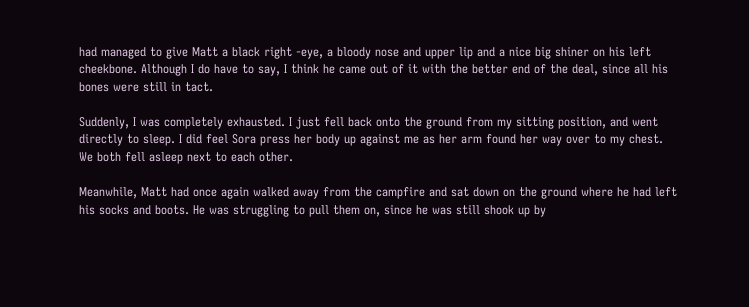had managed to give Matt a black right -eye, a bloody nose and upper lip and a nice big shiner on his left cheekbone. Although I do have to say, I think he came out of it with the better end of the deal, since all his bones were still in tact.

Suddenly, I was completely exhausted. I just fell back onto the ground from my sitting position, and went directly to sleep. I did feel Sora press her body up against me as her arm found her way over to my chest. We both fell asleep next to each other.

Meanwhile, Matt had once again walked away from the campfire and sat down on the ground where he had left his socks and boots. He was struggling to pull them on, since he was still shook up by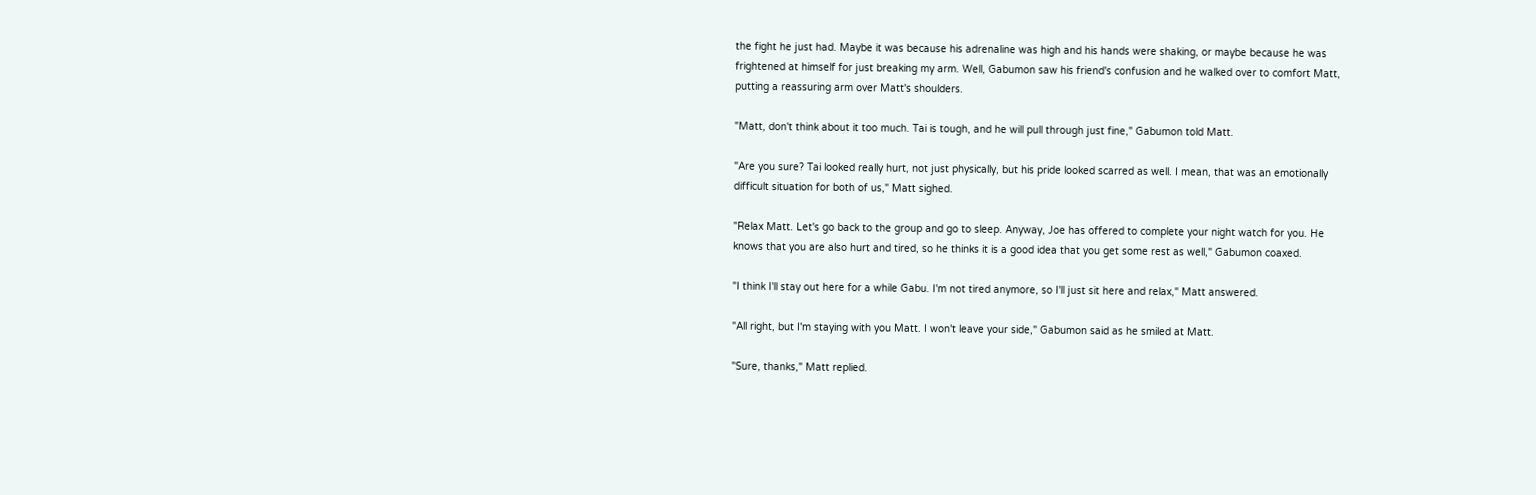the fight he just had. Maybe it was because his adrenaline was high and his hands were shaking, or maybe because he was frightened at himself for just breaking my arm. Well, Gabumon saw his friend's confusion and he walked over to comfort Matt, putting a reassuring arm over Matt's shoulders.

"Matt, don't think about it too much. Tai is tough, and he will pull through just fine," Gabumon told Matt.

"Are you sure? Tai looked really hurt, not just physically, but his pride looked scarred as well. I mean, that was an emotionally difficult situation for both of us," Matt sighed.

"Relax Matt. Let's go back to the group and go to sleep. Anyway, Joe has offered to complete your night watch for you. He knows that you are also hurt and tired, so he thinks it is a good idea that you get some rest as well," Gabumon coaxed.

"I think I'll stay out here for a while Gabu. I'm not tired anymore, so I'll just sit here and relax," Matt answered.

"All right, but I'm staying with you Matt. I won't leave your side," Gabumon said as he smiled at Matt.

"Sure, thanks," Matt replied.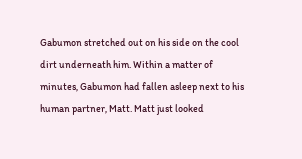Gabumon stretched out on his side on the cool dirt underneath him. Within a matter of minutes, Gabumon had fallen asleep next to his human partner, Matt. Matt just looked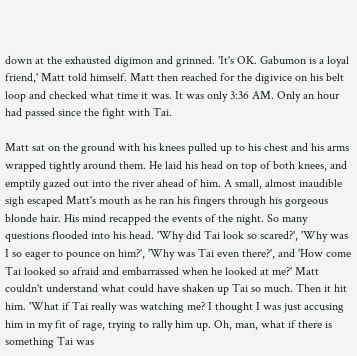down at the exhausted digimon and grinned. 'It's OK. Gabumon is a loyal friend,' Matt told himself. Matt then reached for the digivice on his belt loop and checked what time it was. It was only 3:36 AM. Only an hour had passed since the fight with Tai.

Matt sat on the ground with his knees pulled up to his chest and his arms wrapped tightly around them. He laid his head on top of both knees, and emptily gazed out into the river ahead of him. A small, almost inaudible sigh escaped Matt's mouth as he ran his fingers through his gorgeous blonde hair. His mind recapped the events of the night. So many questions flooded into his head. 'Why did Tai look so scared?', 'Why was I so eager to pounce on him?', 'Why was Tai even there?', and 'How come Tai looked so afraid and embarrassed when he looked at me?' Matt couldn't understand what could have shaken up Tai so much. Then it hit him. 'What if Tai really was watching me? I thought I was just accusing him in my fit of rage, trying to rally him up. Oh, man, what if there is something Tai was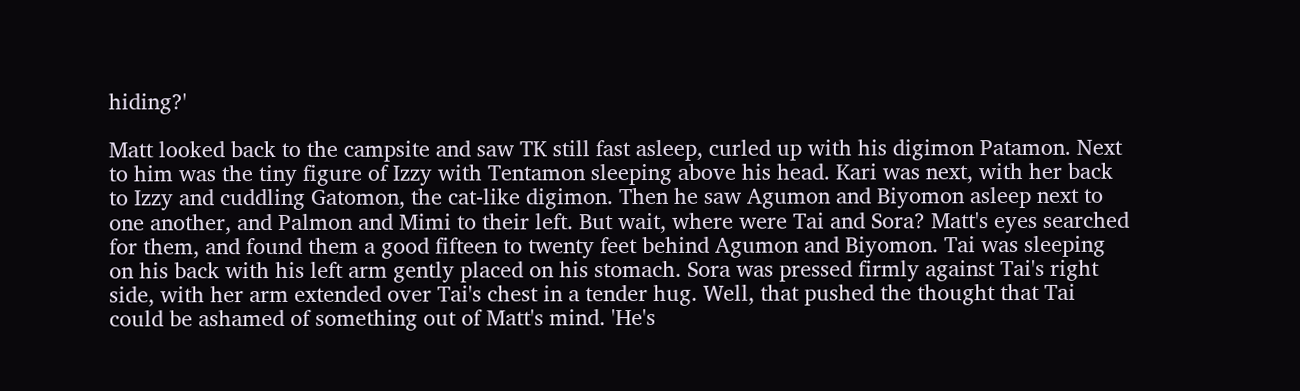hiding?'

Matt looked back to the campsite and saw TK still fast asleep, curled up with his digimon Patamon. Next to him was the tiny figure of Izzy with Tentamon sleeping above his head. Kari was next, with her back to Izzy and cuddling Gatomon, the cat-like digimon. Then he saw Agumon and Biyomon asleep next to one another, and Palmon and Mimi to their left. But wait, where were Tai and Sora? Matt's eyes searched for them, and found them a good fifteen to twenty feet behind Agumon and Biyomon. Tai was sleeping on his back with his left arm gently placed on his stomach. Sora was pressed firmly against Tai's right side, with her arm extended over Tai's chest in a tender hug. Well, that pushed the thought that Tai could be ashamed of something out of Matt's mind. 'He's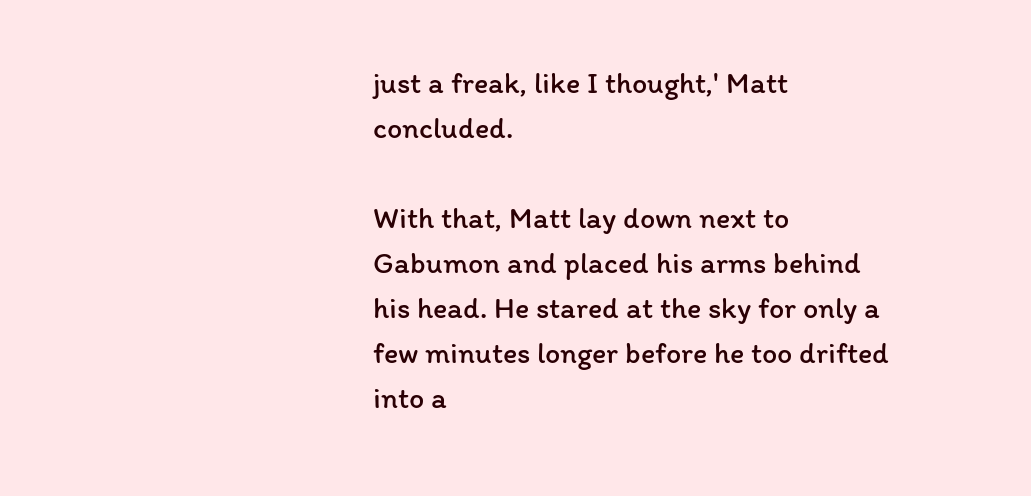just a freak, like I thought,' Matt concluded.

With that, Matt lay down next to Gabumon and placed his arms behind his head. He stared at the sky for only a few minutes longer before he too drifted into a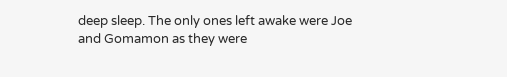deep sleep. The only ones left awake were Joe and Gomamon as they were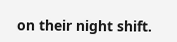on their night shift.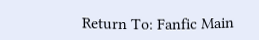Return To: Fanfic Main